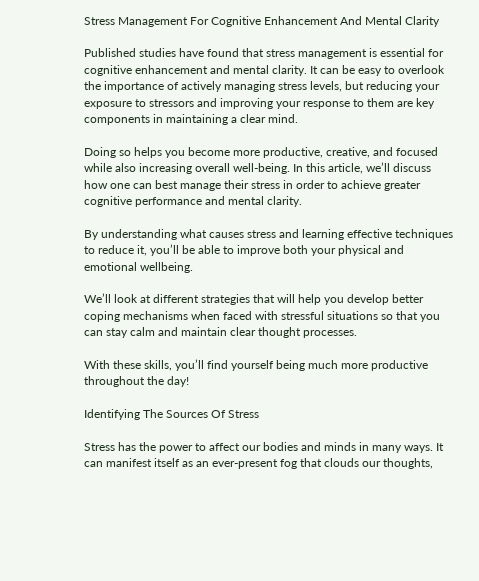Stress Management For Cognitive Enhancement And Mental Clarity

Published studies have found that stress management is essential for cognitive enhancement and mental clarity. It can be easy to overlook the importance of actively managing stress levels, but reducing your exposure to stressors and improving your response to them are key components in maintaining a clear mind.

Doing so helps you become more productive, creative, and focused while also increasing overall well-being. In this article, we’ll discuss how one can best manage their stress in order to achieve greater cognitive performance and mental clarity.

By understanding what causes stress and learning effective techniques to reduce it, you’ll be able to improve both your physical and emotional wellbeing.

We’ll look at different strategies that will help you develop better coping mechanisms when faced with stressful situations so that you can stay calm and maintain clear thought processes.

With these skills, you’ll find yourself being much more productive throughout the day!

Identifying The Sources Of Stress

Stress has the power to affect our bodies and minds in many ways. It can manifest itself as an ever-present fog that clouds our thoughts,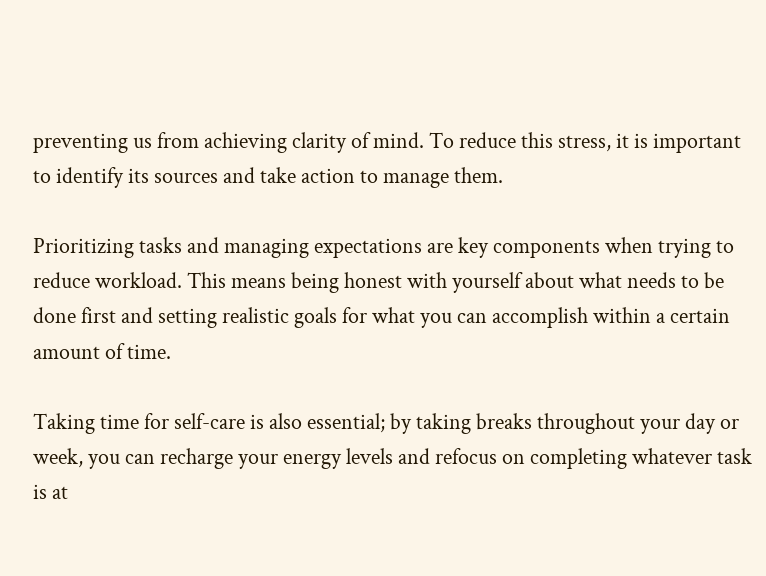preventing us from achieving clarity of mind. To reduce this stress, it is important to identify its sources and take action to manage them.

Prioritizing tasks and managing expectations are key components when trying to reduce workload. This means being honest with yourself about what needs to be done first and setting realistic goals for what you can accomplish within a certain amount of time.

Taking time for self-care is also essential; by taking breaks throughout your day or week, you can recharge your energy levels and refocus on completing whatever task is at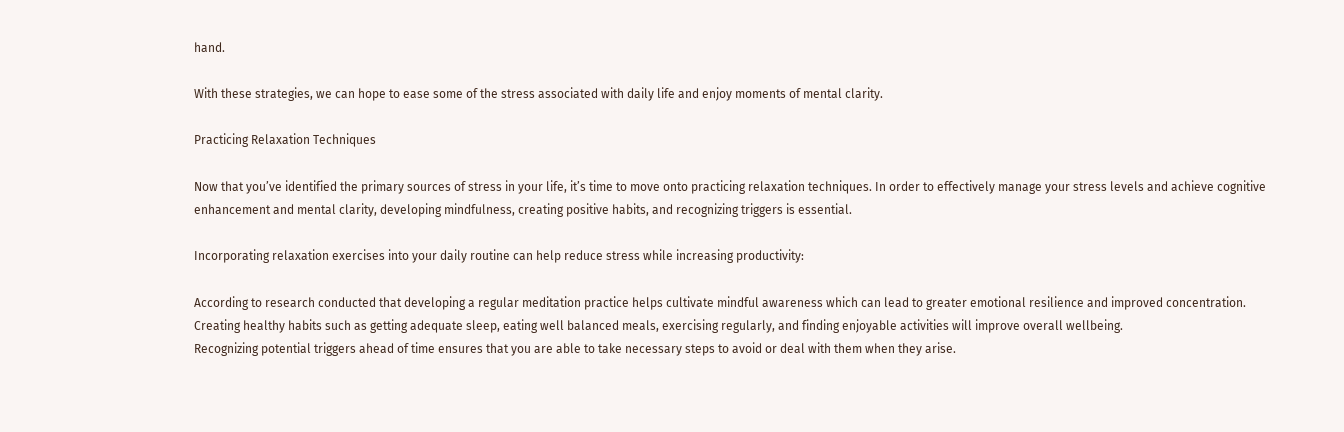hand.

With these strategies, we can hope to ease some of the stress associated with daily life and enjoy moments of mental clarity.

Practicing Relaxation Techniques

Now that you’ve identified the primary sources of stress in your life, it’s time to move onto practicing relaxation techniques. In order to effectively manage your stress levels and achieve cognitive enhancement and mental clarity, developing mindfulness, creating positive habits, and recognizing triggers is essential.

Incorporating relaxation exercises into your daily routine can help reduce stress while increasing productivity:

According to research conducted that developing a regular meditation practice helps cultivate mindful awareness which can lead to greater emotional resilience and improved concentration.
Creating healthy habits such as getting adequate sleep, eating well balanced meals, exercising regularly, and finding enjoyable activities will improve overall wellbeing.
Recognizing potential triggers ahead of time ensures that you are able to take necessary steps to avoid or deal with them when they arise.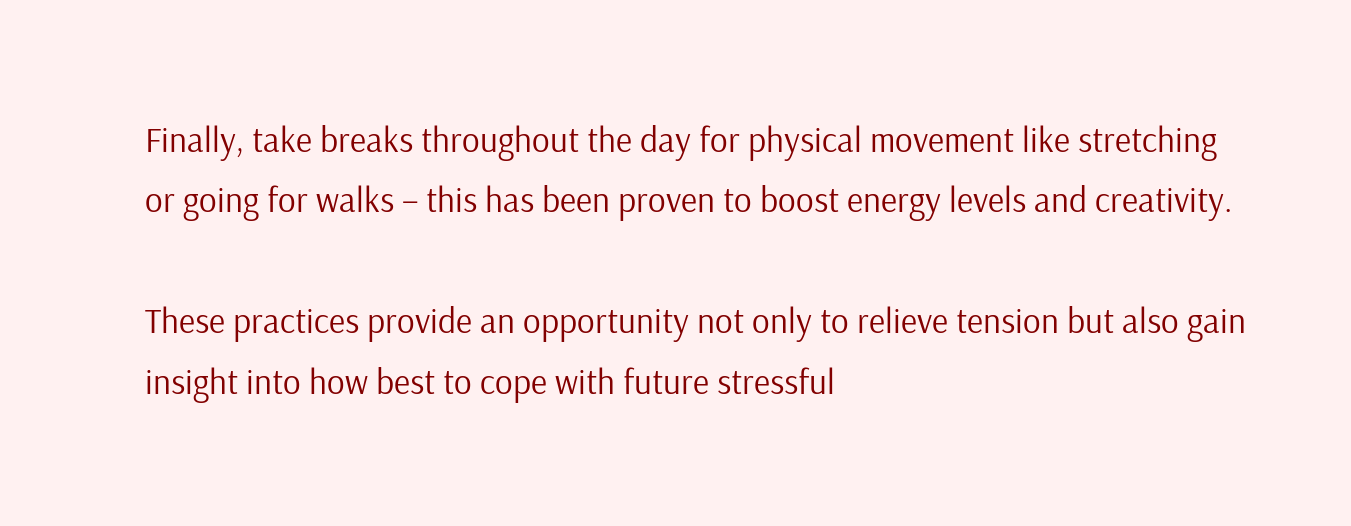Finally, take breaks throughout the day for physical movement like stretching or going for walks – this has been proven to boost energy levels and creativity.

These practices provide an opportunity not only to relieve tension but also gain insight into how best to cope with future stressful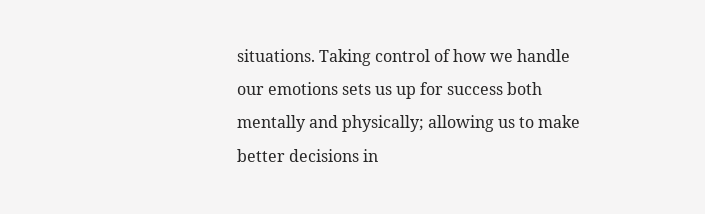situations. Taking control of how we handle our emotions sets us up for success both mentally and physically; allowing us to make better decisions in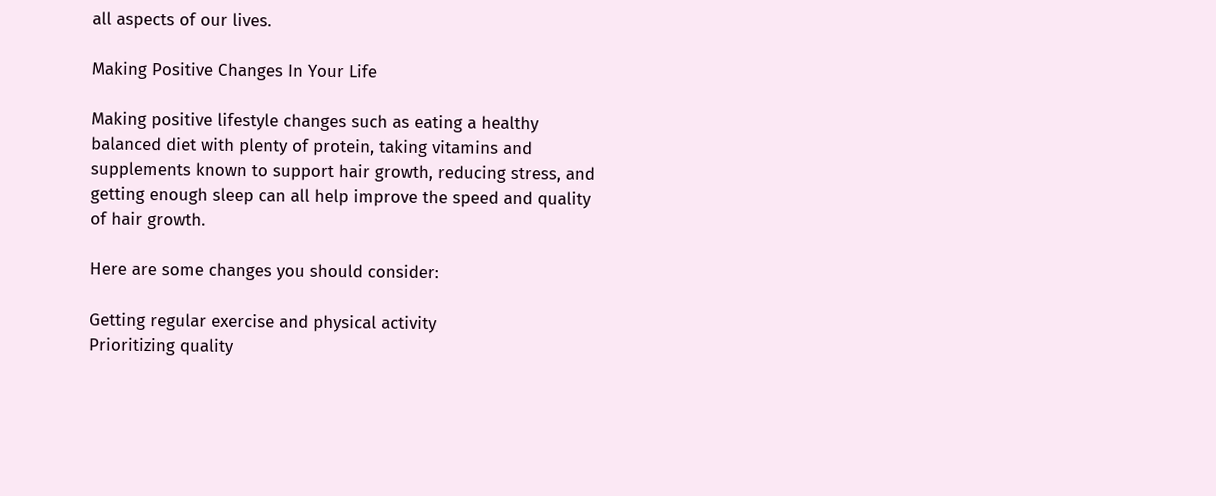all aspects of our lives.

Making Positive Changes In Your Life

Making positive lifestyle changes such as eating a healthy balanced diet with plenty of protein, taking vitamins and supplements known to support hair growth, reducing stress, and getting enough sleep can all help improve the speed and quality of hair growth.

Here are some changes you should consider:

Getting regular exercise and physical activity
Prioritizing quality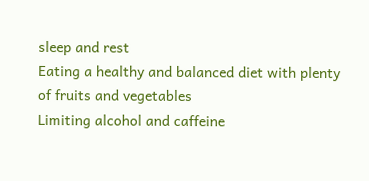sleep and rest
Eating a healthy and balanced diet with plenty of fruits and vegetables
Limiting alcohol and caffeine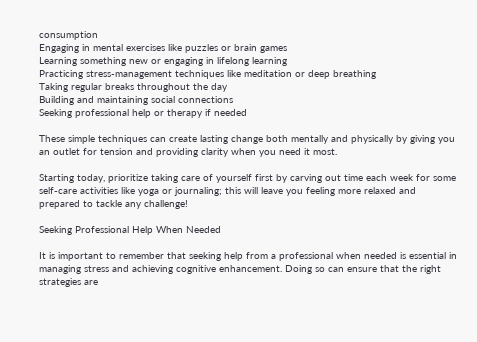consumption
Engaging in mental exercises like puzzles or brain games
Learning something new or engaging in lifelong learning
Practicing stress-management techniques like meditation or deep breathing
Taking regular breaks throughout the day
Building and maintaining social connections
Seeking professional help or therapy if needed

These simple techniques can create lasting change both mentally and physically by giving you an outlet for tension and providing clarity when you need it most.

Starting today, prioritize taking care of yourself first by carving out time each week for some self-care activities like yoga or journaling; this will leave you feeling more relaxed and prepared to tackle any challenge!

Seeking Professional Help When Needed

It is important to remember that seeking help from a professional when needed is essential in managing stress and achieving cognitive enhancement. Doing so can ensure that the right strategies are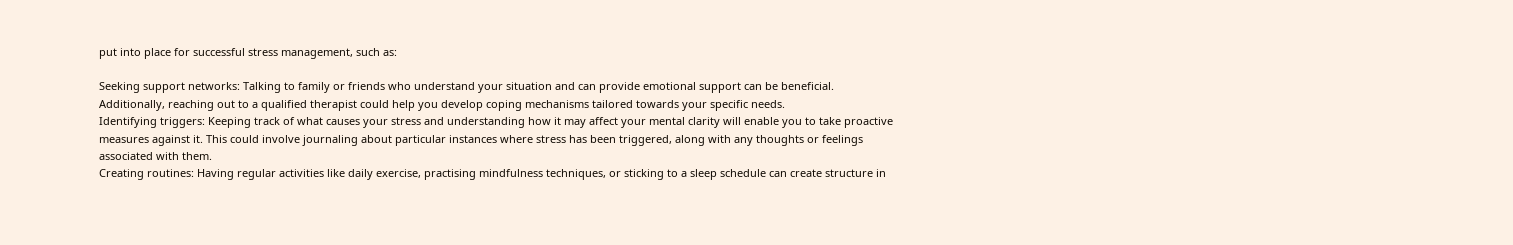put into place for successful stress management, such as:

Seeking support networks: Talking to family or friends who understand your situation and can provide emotional support can be beneficial. Additionally, reaching out to a qualified therapist could help you develop coping mechanisms tailored towards your specific needs.
Identifying triggers: Keeping track of what causes your stress and understanding how it may affect your mental clarity will enable you to take proactive measures against it. This could involve journaling about particular instances where stress has been triggered, along with any thoughts or feelings associated with them.
Creating routines: Having regular activities like daily exercise, practising mindfulness techniques, or sticking to a sleep schedule can create structure in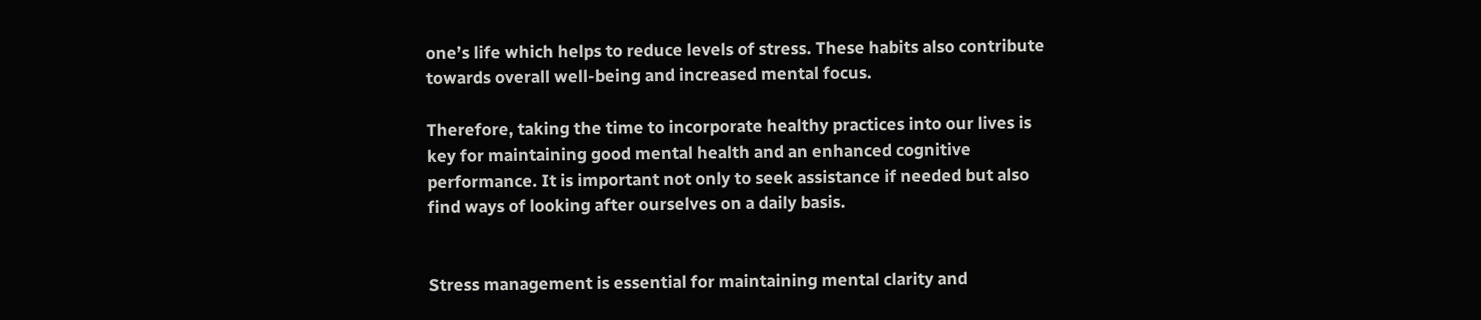one’s life which helps to reduce levels of stress. These habits also contribute towards overall well-being and increased mental focus.

Therefore, taking the time to incorporate healthy practices into our lives is key for maintaining good mental health and an enhanced cognitive performance. It is important not only to seek assistance if needed but also find ways of looking after ourselves on a daily basis.


Stress management is essential for maintaining mental clarity and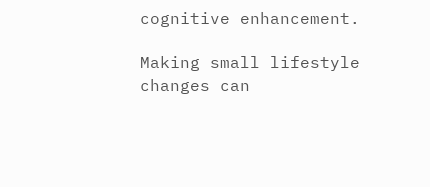cognitive enhancement.

Making small lifestyle changes can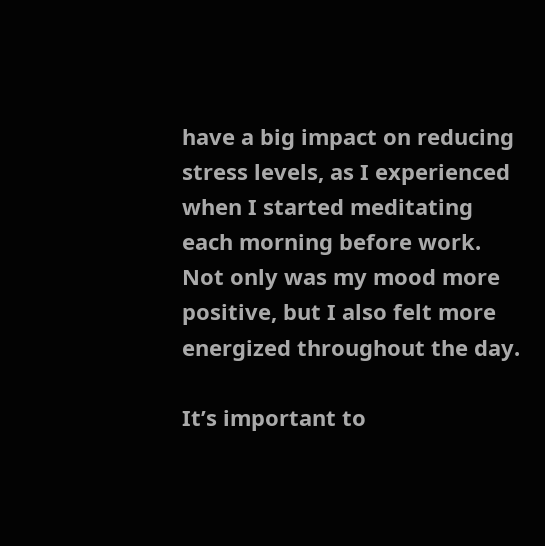have a big impact on reducing stress levels, as I experienced when I started meditating each morning before work. Not only was my mood more positive, but I also felt more energized throughout the day.

It’s important to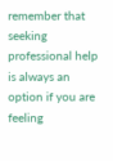remember that seeking professional help is always an option if you are feeling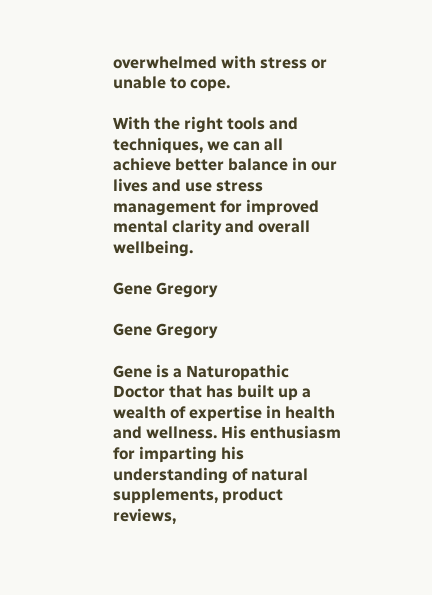overwhelmed with stress or unable to cope.

With the right tools and techniques, we can all achieve better balance in our lives and use stress management for improved mental clarity and overall wellbeing.

Gene Gregory

Gene Gregory

Gene is a Naturopathic Doctor that has built up a wealth of expertise in health and wellness. His enthusiasm for imparting his understanding of natural supplements, product reviews,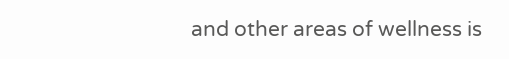and other areas of wellness is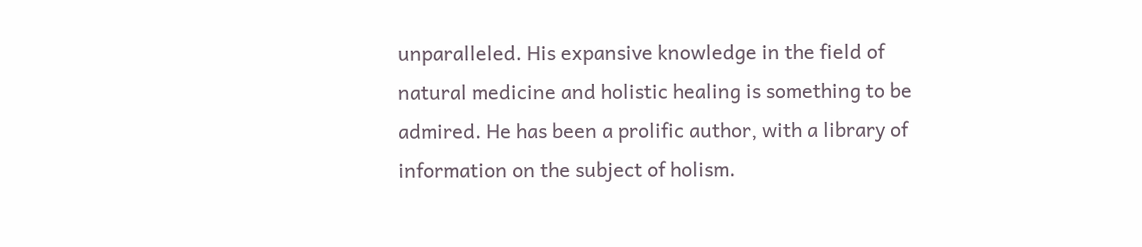unparalleled. His expansive knowledge in the field of natural medicine and holistic healing is something to be admired. He has been a prolific author, with a library of information on the subject of holism.